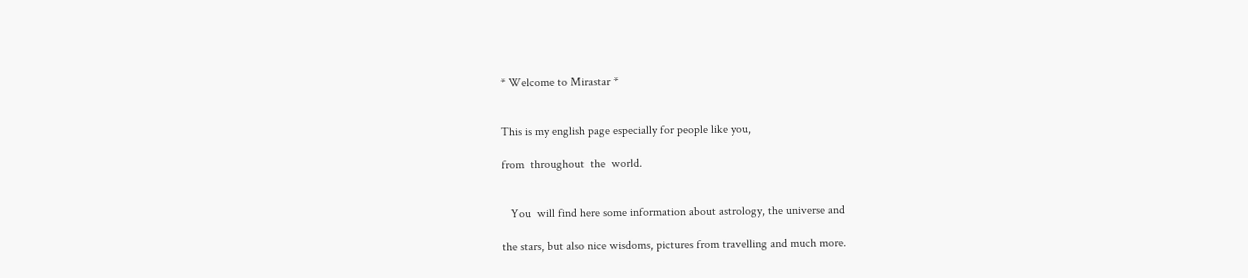* Welcome to Mirastar *


This is my english page especially for people like you,

from  throughout  the  world.


   You  will find here some information about astrology, the universe and

the stars, but also nice wisdoms, pictures from travelling and much more.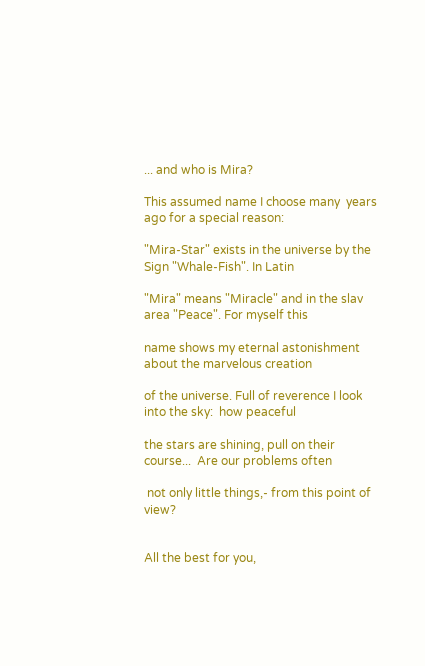... and who is Mira?

This assumed name I choose many  years ago for a special reason:

"Mira-Star" exists in the universe by the Sign "Whale-Fish". In Latin

"Mira" means "Miracle" and in the slav area "Peace". For myself this

name shows my eternal astonishment about the marvelous creation

of the universe. Full of reverence I look into the sky:  how peaceful

the stars are shining, pull on their course...  Are our problems often

 not only little things,- from this point of view?


All the best for you,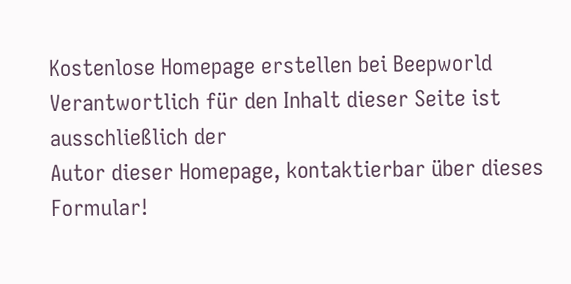Kostenlose Homepage erstellen bei Beepworld
Verantwortlich für den Inhalt dieser Seite ist ausschließlich der
Autor dieser Homepage, kontaktierbar über dieses Formular!